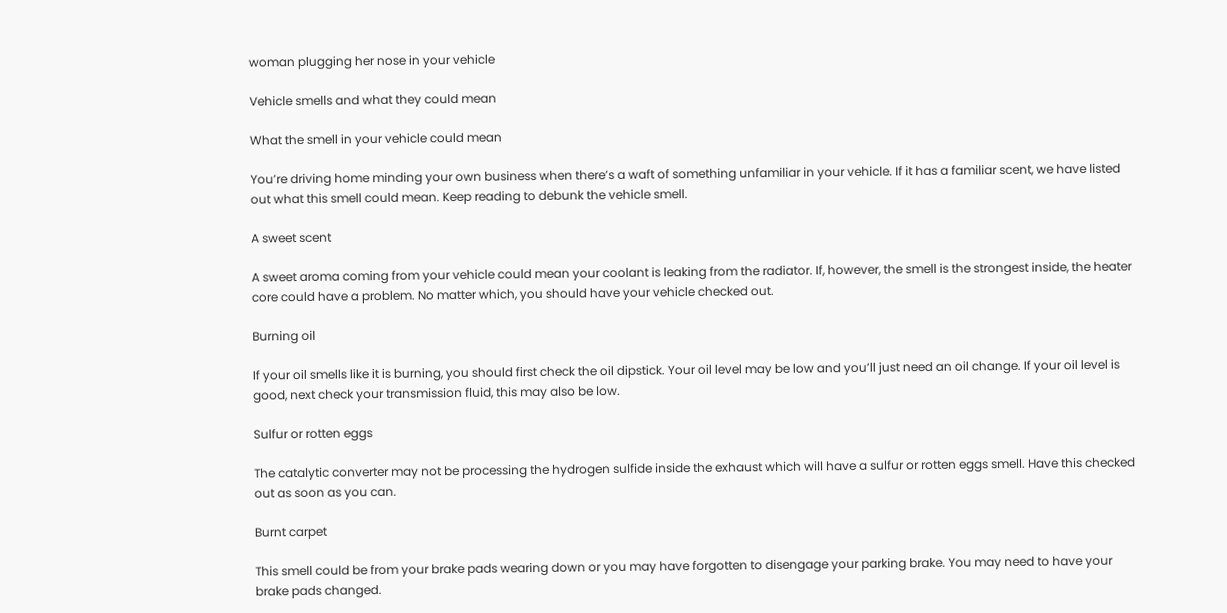woman plugging her nose in your vehicle

Vehicle smells and what they could mean

What the smell in your vehicle could mean

You’re driving home minding your own business when there’s a waft of something unfamiliar in your vehicle. If it has a familiar scent, we have listed out what this smell could mean. Keep reading to debunk the vehicle smell.

A sweet scent

A sweet aroma coming from your vehicle could mean your coolant is leaking from the radiator. If, however, the smell is the strongest inside, the heater core could have a problem. No matter which, you should have your vehicle checked out.

Burning oil

If your oil smells like it is burning, you should first check the oil dipstick. Your oil level may be low and you’ll just need an oil change. If your oil level is good, next check your transmission fluid, this may also be low.

Sulfur or rotten eggs

The catalytic converter may not be processing the hydrogen sulfide inside the exhaust which will have a sulfur or rotten eggs smell. Have this checked out as soon as you can.

Burnt carpet

This smell could be from your brake pads wearing down or you may have forgotten to disengage your parking brake. You may need to have your brake pads changed.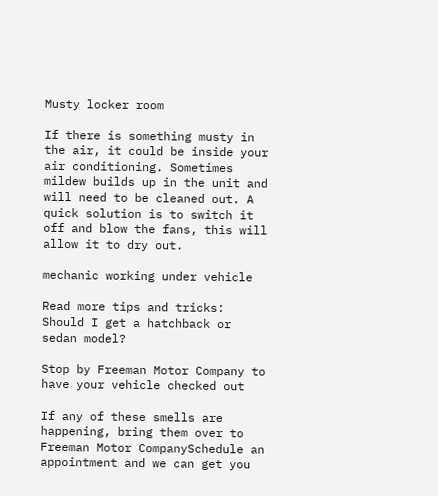Musty locker room

If there is something musty in the air, it could be inside your air conditioning. Sometimes mildew builds up in the unit and will need to be cleaned out. A quick solution is to switch it off and blow the fans, this will allow it to dry out.

mechanic working under vehicle

Read more tips and tricks: Should I get a hatchback or sedan model?

Stop by Freeman Motor Company to have your vehicle checked out

If any of these smells are happening, bring them over to Freeman Motor CompanySchedule an appointment and we can get you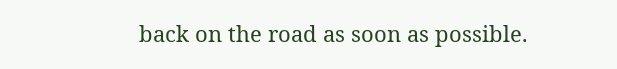back on the road as soon as possible.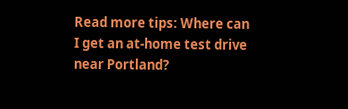Read more tips: Where can I get an at-home test drive near Portland?